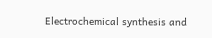Electrochemical synthesis and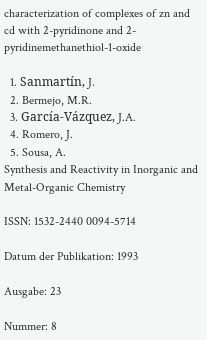characterization of complexes of zn and cd with 2-pyridinone and 2-pyridinemethanethiol-1-oxide

  1. Sanmartín, J.
  2. Bermejo, M.R.
  3. García-Vázquez, J.A.
  4. Romero, J.
  5. Sousa, A.
Synthesis and Reactivity in Inorganic and Metal-Organic Chemistry

ISSN: 1532-2440 0094-5714

Datum der Publikation: 1993

Ausgabe: 23

Nummer: 8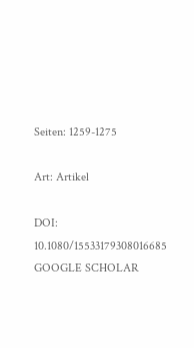Seiten: 1259-1275

Art: Artikel

DOI: 10.1080/15533179308016685 GOOGLE SCHOLAR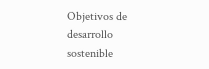Objetivos de desarrollo sostenible